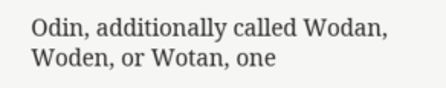Odin, additionally called Wodan, Woden, or Wotan, one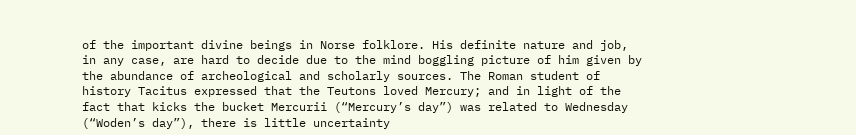of the important divine beings in Norse folklore. His definite nature and job, in any case, are hard to decide due to the mind boggling picture of him given by the abundance of archeological and scholarly sources. The Roman student of history Tacitus expressed that the Teutons loved Mercury; and in light of the fact that kicks the bucket Mercurii (“Mercury’s day”) was related to Wednesday (“Woden’s day”), there is little uncertainty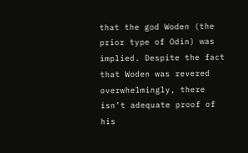that the god Woden (the prior type of Odin) was implied. Despite the fact that Woden was revered overwhelmingly, there isn’t adequate proof of his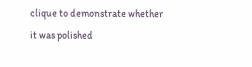clique to demonstrate whether it was polished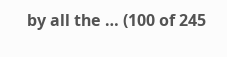by all the … (100 of 245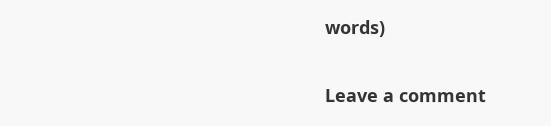words)

Leave a comment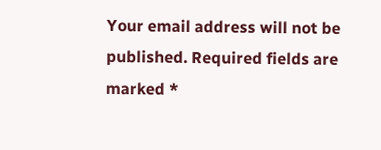Your email address will not be published. Required fields are marked *